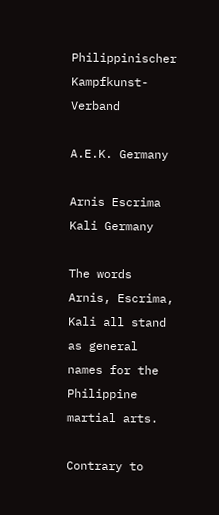Philippinischer Kampfkunst-Verband

A.E.K. Germany

Arnis Escrima Kali Germany

The words Arnis, Escrima, Kali all stand as general names for the Philippine martial arts.

Contrary to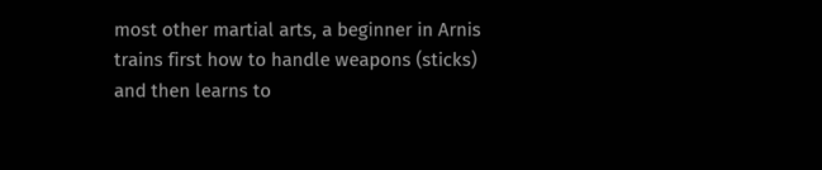most other martial arts, a beginner in Arnis trains first how to handle weapons (sticks) and then learns to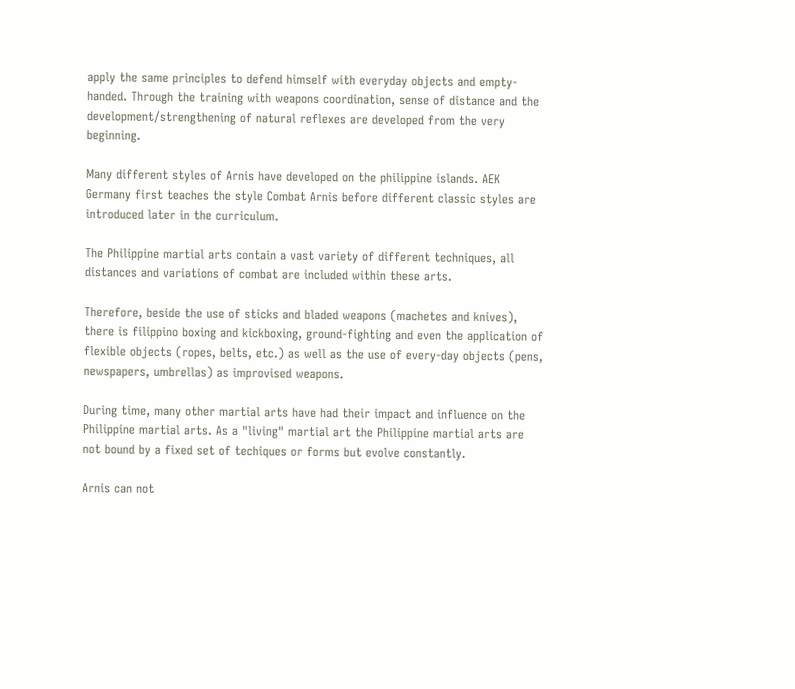apply the same principles to defend himself with everyday objects and empty-handed. Through the training with weapons coordination, sense of distance and the development/strengthening of natural reflexes are developed from the very beginning.

Many different styles of Arnis have developed on the philippine islands. AEK Germany first teaches the style Combat Arnis before different classic styles are introduced later in the curriculum.

The Philippine martial arts contain a vast variety of different techniques, all distances and variations of combat are included within these arts.

Therefore, beside the use of sticks and bladed weapons (machetes and knives), there is filippino boxing and kickboxing, ground-fighting and even the application of flexible objects (ropes, belts, etc.) as well as the use of every-day objects (pens, newspapers, umbrellas) as improvised weapons.

During time, many other martial arts have had their impact and influence on the Philippine martial arts. As a "living" martial art the Philippine martial arts are not bound by a fixed set of techiques or forms but evolve constantly.

Arnis can not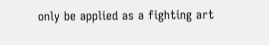only be applied as a fighting art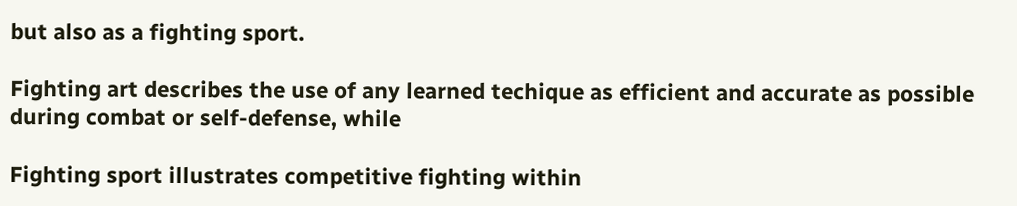but also as a fighting sport.

Fighting art describes the use of any learned techique as efficient and accurate as possible during combat or self-defense, while

Fighting sport illustrates competitive fighting within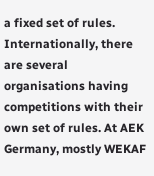a fixed set of rules. Internationally, there are several organisations having competitions with their own set of rules. At AEK Germany, mostly WEKAF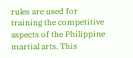rules are used for training the competitive aspects of the Philippine martial arts. This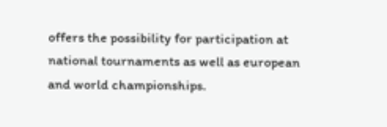offers the possibility for participation at national tournaments as well as european and world championships.